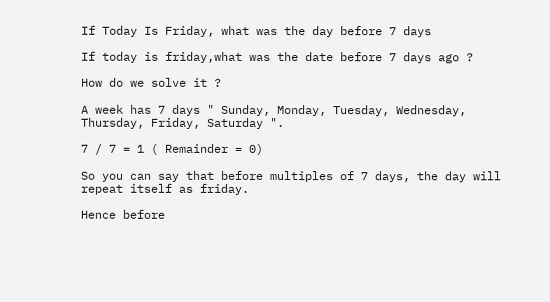If Today Is Friday, what was the day before 7 days

If today is friday,what was the date before 7 days ago ?

How do we solve it ?

A week has 7 days " Sunday, Monday, Tuesday, Wednesday, Thursday, Friday, Saturday ".

7 / 7 = 1 ( Remainder = 0)

So you can say that before multiples of 7 days, the day will repeat itself as friday.

Hence before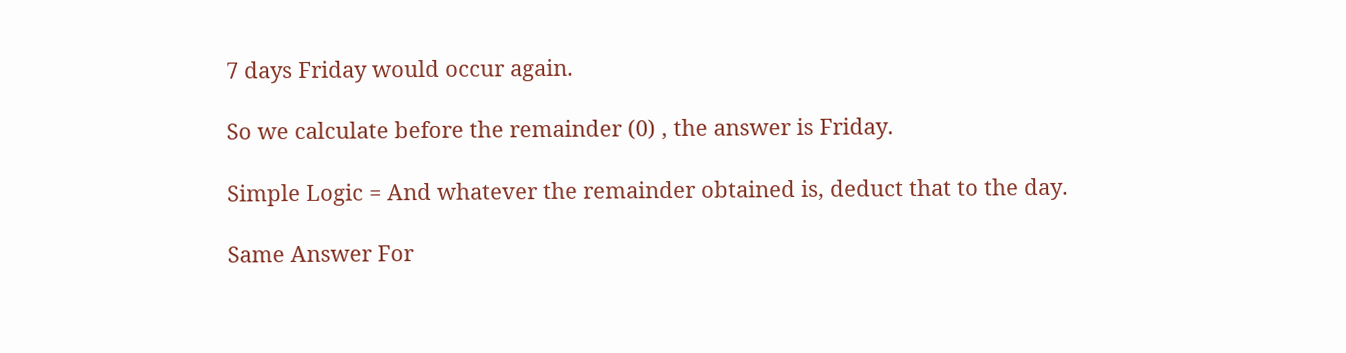7 days Friday would occur again.

So we calculate before the remainder (0) , the answer is Friday.

Simple Logic = And whatever the remainder obtained is, deduct that to the day.

Same Answer For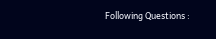Following Questions :